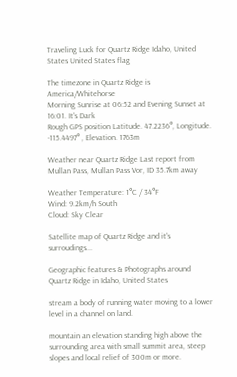Traveling Luck for Quartz Ridge Idaho, United States United States flag

The timezone in Quartz Ridge is America/Whitehorse
Morning Sunrise at 06:52 and Evening Sunset at 16:01. It's Dark
Rough GPS position Latitude. 47.2236°, Longitude. -115.4497° , Elevation. 1763m

Weather near Quartz Ridge Last report from Mullan Pass, Mullan Pass Vor, ID 35.7km away

Weather Temperature: 1°C / 34°F
Wind: 9.2km/h South
Cloud: Sky Clear

Satellite map of Quartz Ridge and it's surroudings...

Geographic features & Photographs around Quartz Ridge in Idaho, United States

stream a body of running water moving to a lower level in a channel on land.

mountain an elevation standing high above the surrounding area with small summit area, steep slopes and local relief of 300m or more.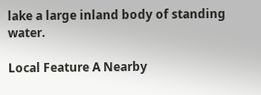lake a large inland body of standing water.

Local Feature A Nearby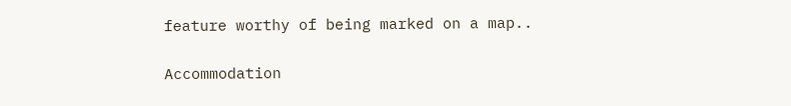feature worthy of being marked on a map..

Accommodation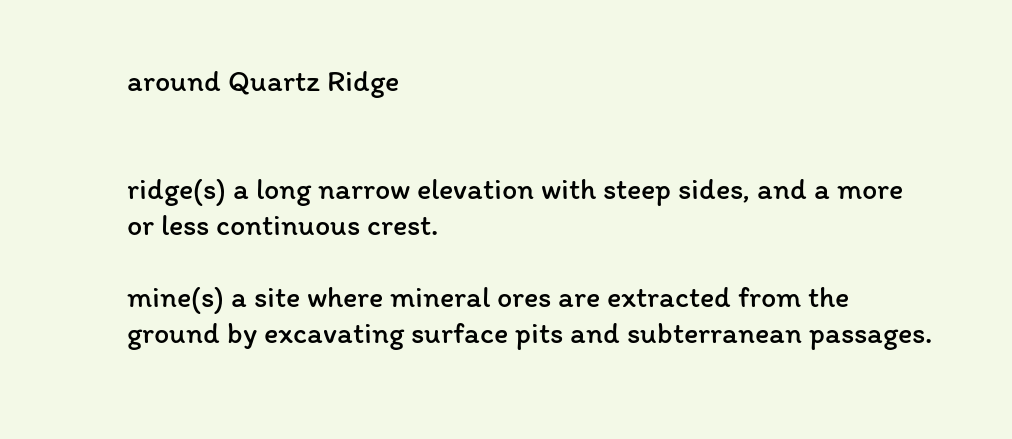around Quartz Ridge


ridge(s) a long narrow elevation with steep sides, and a more or less continuous crest.

mine(s) a site where mineral ores are extracted from the ground by excavating surface pits and subterranean passages.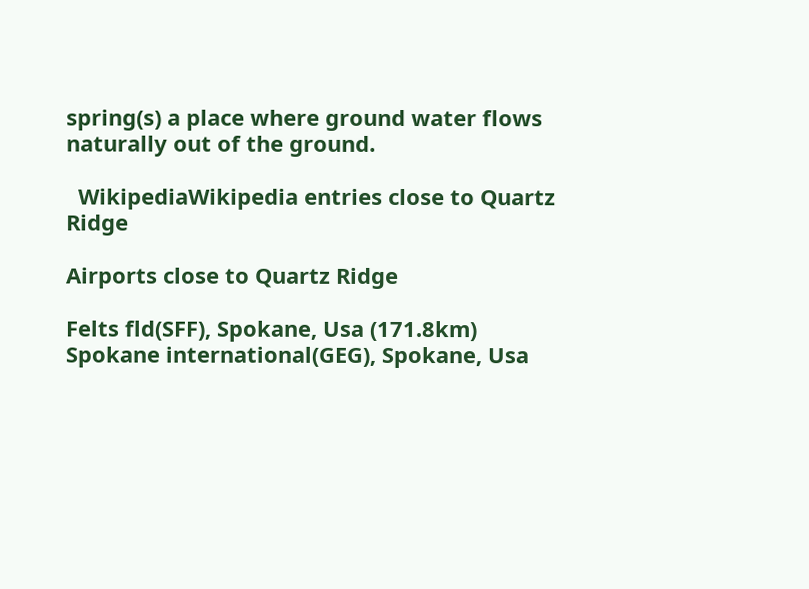spring(s) a place where ground water flows naturally out of the ground.

  WikipediaWikipedia entries close to Quartz Ridge

Airports close to Quartz Ridge

Felts fld(SFF), Spokane, Usa (171.8km)
Spokane international(GEG), Spokane, Usa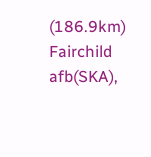(186.9km)
Fairchild afb(SKA),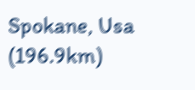Spokane, Usa (196.9km)